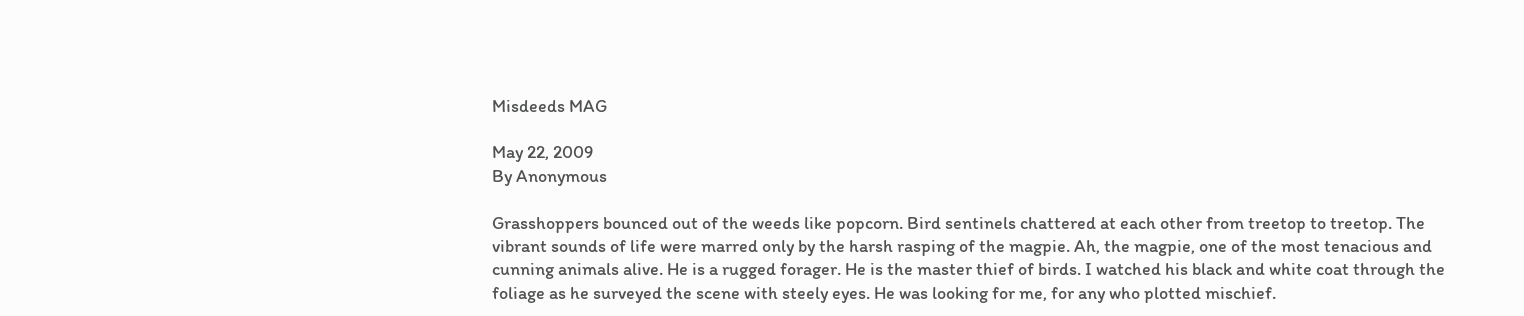Misdeeds MAG

May 22, 2009
By Anonymous

Grasshoppers bounced out of the weeds like popcorn. Bird sentinels chattered at each other from treetop to treetop. The vibrant sounds of life were marred only by the harsh rasping of the magpie. Ah, the magpie, one of the most tenacious and cunning animals alive. He is a rugged forager. He is the master thief of birds. I watched his black and white coat through the foliage as he surveyed the scene with steely eyes. He was looking for me, for any who plotted mischief.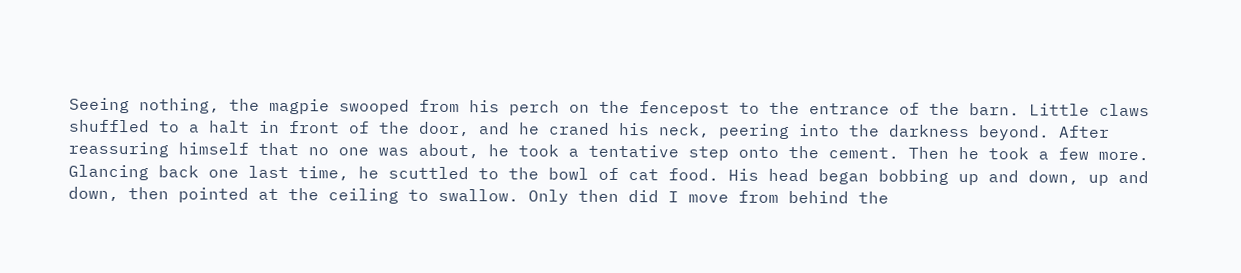Seeing nothing, the magpie swooped from his perch on the fencepost to the entrance of the barn. Little claws shuffled to a halt in front of the door, and he craned his neck, peering into the darkness beyond. After reassuring himself that no one was about, he took a tentative step onto the cement. Then he took a few more. Glancing back one last time, he scuttled to the bowl of cat food. His head began bobbing up and down, up and down, then pointed at the ceiling to swallow. Only then did I move from behind the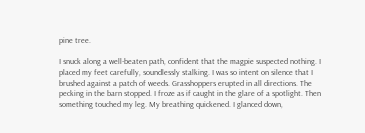pine tree.

I snuck along a well-beaten path, confident that the magpie suspected nothing. I placed my feet carefully, soundlessly stalking. I was so intent on silence that I brushed against a patch of weeds. Grasshoppers erupted in all directions. The pecking in the barn stopped. I froze as if caught in the glare of a spotlight. Then something touched my leg. My breathing quickened. I glanced down,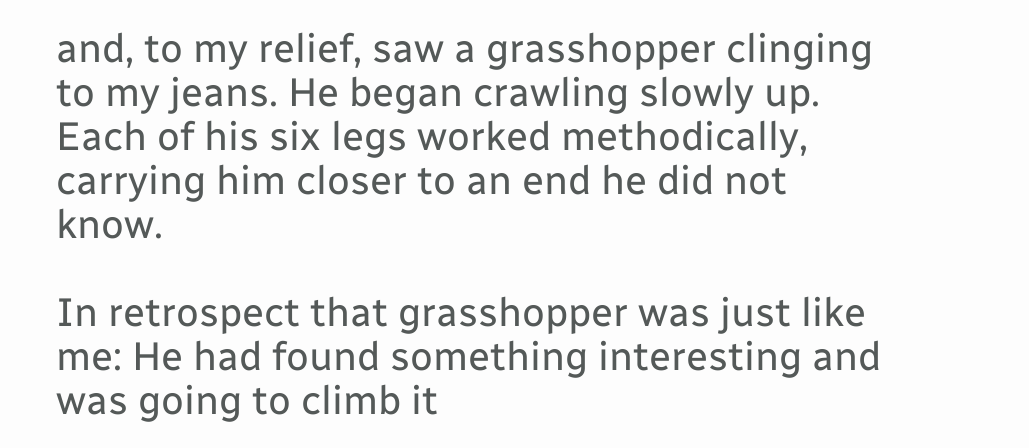and, to my relief, saw a grasshopper clinging to my jeans. He began crawling slowly up. Each of his six legs worked methodically, carrying him closer to an end he did not know.

In retrospect that grasshopper was just like me: He had found something interesting and was going to climb it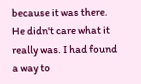because it was there. He didn't care what it really was. I had found a way to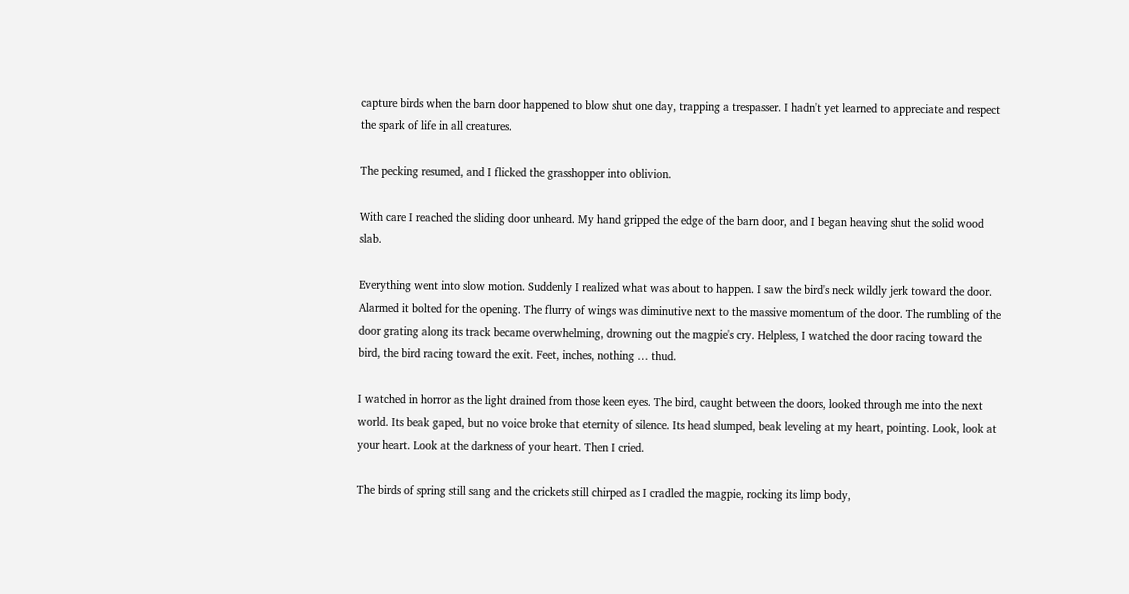capture birds when the barn door happened to blow shut one day, trapping a trespasser. I hadn't yet learned to appreciate and respect the spark of life in all creatures.

The pecking resumed, and I flicked the grasshopper into oblivion.

With care I reached the sliding door unheard. My hand gripped the edge of the barn door, and I began heaving shut the solid wood slab.

Everything went into slow motion. Suddenly I realized what was about to happen. I saw the bird's neck wildly jerk toward the door. Alarmed it bolted for the opening. The flurry of wings was diminutive next to the massive momentum of the door. The rumbling of the door grating along its track became overwhelming, drowning out the magpie's cry. Helpless, I watched the door racing toward the bird, the bird racing toward the exit. Feet, inches, nothing … thud.

I watched in horror as the light drained from those keen eyes. The bird, caught between the doors, looked through me into the next world. Its beak gaped, but no voice broke that eternity of silence. Its head slumped, beak leveling at my heart, pointing. Look, look at your heart. Look at the darkness of your heart. Then I cried.

The birds of spring still sang and the crickets still chirped as I cradled the magpie, rocking its limp body,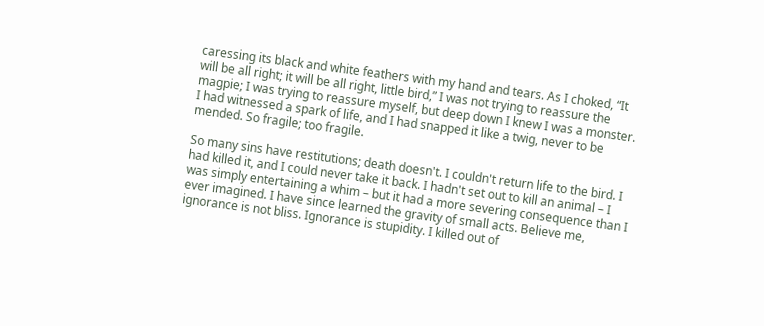caressing its black and white feathers with my hand and tears. As I choked, “It will be all right; it will be all right, little bird,” I was not trying to reassure the magpie; I was trying to reassure myself, but deep down I knew I was a monster. I had witnessed a spark of life, and I had snapped it like a twig, never to be mended. So fragile; too fragile.

So many sins have restitutions; death doesn't. I couldn't return life to the bird. I had killed it, and I could never take it back. I hadn't set out to kill an animal – I was simply entertaining a whim – but it had a more severing consequence than I ever imagined. I have since learned the gravity of small acts. Believe me, ignorance is not bliss. Ignorance is stupidity. I killed out of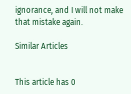ignorance, and I will not make that mistake again.

Similar Articles


This article has 0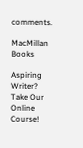comments.

MacMillan Books

Aspiring Writer? Take Our Online Course!